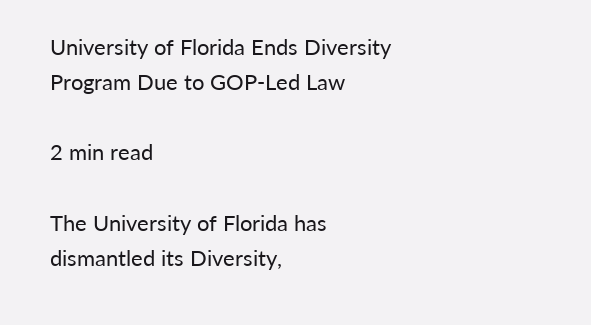University of Florida Ends Diversity Program Due to GOP-Led Law

2 min read

The University of Florida has dismantled its Diversity,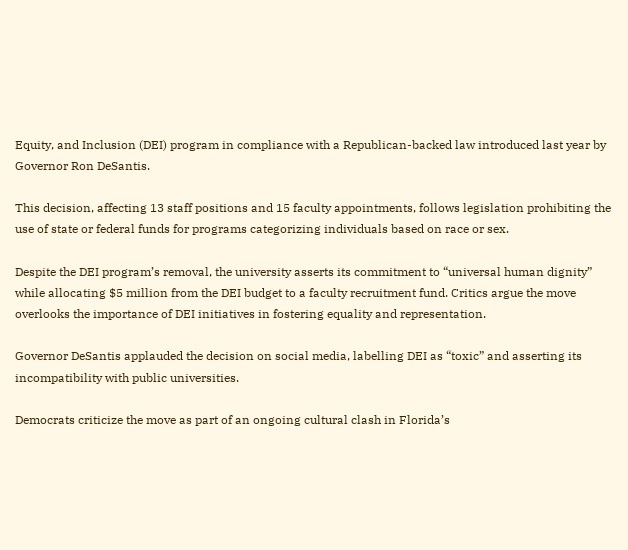Equity, and Inclusion (DEI) program in compliance with a Republican-backed law introduced last year by Governor Ron DeSantis.

This decision, affecting 13 staff positions and 15 faculty appointments, follows legislation prohibiting the use of state or federal funds for programs categorizing individuals based on race or sex.

Despite the DEI program’s removal, the university asserts its commitment to “universal human dignity” while allocating $5 million from the DEI budget to a faculty recruitment fund. Critics argue the move overlooks the importance of DEI initiatives in fostering equality and representation.

Governor DeSantis applauded the decision on social media, labelling DEI as “toxic” and asserting its incompatibility with public universities.

Democrats criticize the move as part of an ongoing cultural clash in Florida’s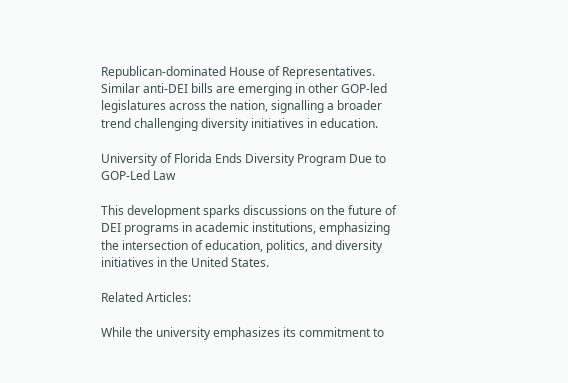Republican-dominated House of Representatives. Similar anti-DEI bills are emerging in other GOP-led legislatures across the nation, signalling a broader trend challenging diversity initiatives in education.

University of Florida Ends Diversity Program Due to GOP-Led Law

This development sparks discussions on the future of DEI programs in academic institutions, emphasizing the intersection of education, politics, and diversity initiatives in the United States.

Related Articles:

While the university emphasizes its commitment to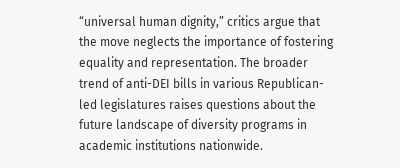“universal human dignity,” critics argue that the move neglects the importance of fostering equality and representation. The broader trend of anti-DEI bills in various Republican-led legislatures raises questions about the future landscape of diversity programs in academic institutions nationwide.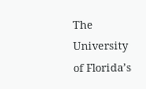The University of Florida’s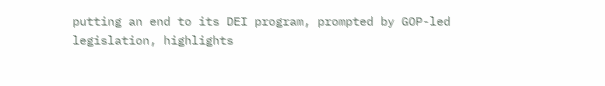putting an end to its DEI program, prompted by GOP-led legislation, highlights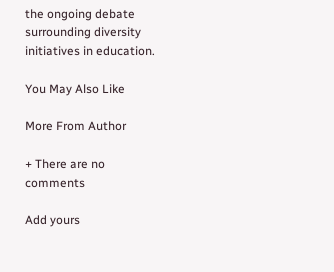the ongoing debate surrounding diversity initiatives in education.

You May Also Like

More From Author

+ There are no comments

Add yours